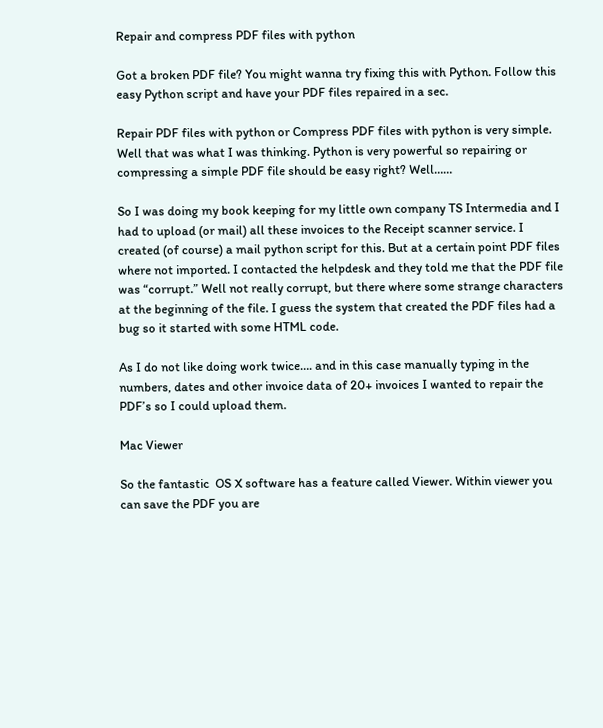Repair and compress PDF files with python

Got a broken PDF file? You might wanna try fixing this with Python. Follow this easy Python script and have your PDF files repaired in a sec.

Repair PDF files with python or Compress PDF files with python is very simple. Well that was what I was thinking. Python is very powerful so repairing or compressing a simple PDF file should be easy right? Well……

So I was doing my book keeping for my little own company TS Intermedia and I had to upload (or mail) all these invoices to the Receipt scanner service. I created (of course) a mail python script for this. But at a certain point PDF files where not imported. I contacted the helpdesk and they told me that the PDF file was “corrupt.” Well not really corrupt, but there where some strange characters at the beginning of the file. I guess the system that created the PDF files had a bug so it started with some HTML code.

As I do not like doing work twice…. and in this case manually typing in the numbers, dates and other invoice data of 20+ invoices I wanted to repair the PDF’s so I could upload them.

Mac Viewer

So the fantastic  OS X software has a feature called Viewer. Within viewer you can save the PDF you are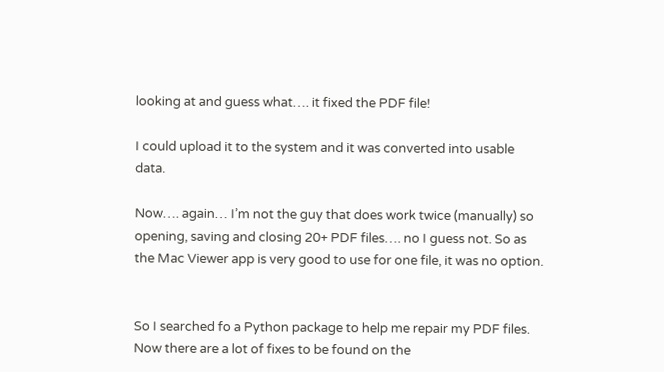looking at and guess what…. it fixed the PDF file!

I could upload it to the system and it was converted into usable data.

Now…. again… I’m not the guy that does work twice (manually) so opening, saving and closing 20+ PDF files…. no I guess not. So as the Mac Viewer app is very good to use for one file, it was no option.


So I searched fo a Python package to help me repair my PDF files. Now there are a lot of fixes to be found on the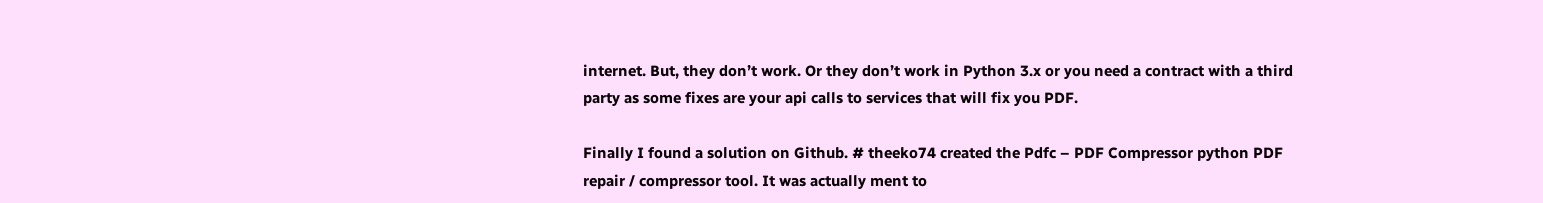internet. But, they don’t work. Or they don’t work in Python 3.x or you need a contract with a third party as some fixes are your api calls to services that will fix you PDF.

Finally I found a solution on Github. # theeko74 created the Pdfc – PDF Compressor python PDF repair / compressor tool. It was actually ment to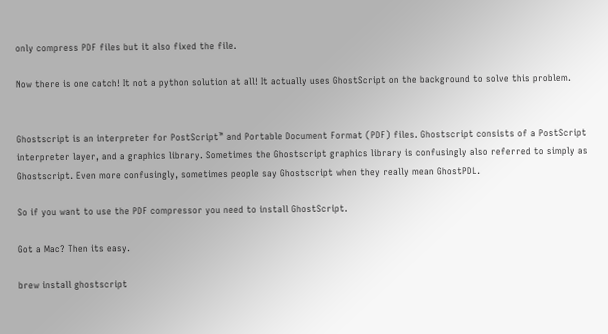only compress PDF files but it also fixed the file.

Now there is one catch! It not a python solution at all! It actually uses GhostScript on the background to solve this problem.


Ghostscript is an interpreter for PostScript™ and Portable Document Format (PDF) files. Ghostscript consists of a PostScript interpreter layer, and a graphics library. Sometimes the Ghostscript graphics library is confusingly also referred to simply as Ghostscript. Even more confusingly, sometimes people say Ghostscript when they really mean GhostPDL.

So if you want to use the PDF compressor you need to install GhostScript.

Got a Mac? Then its easy.

brew install ghostscript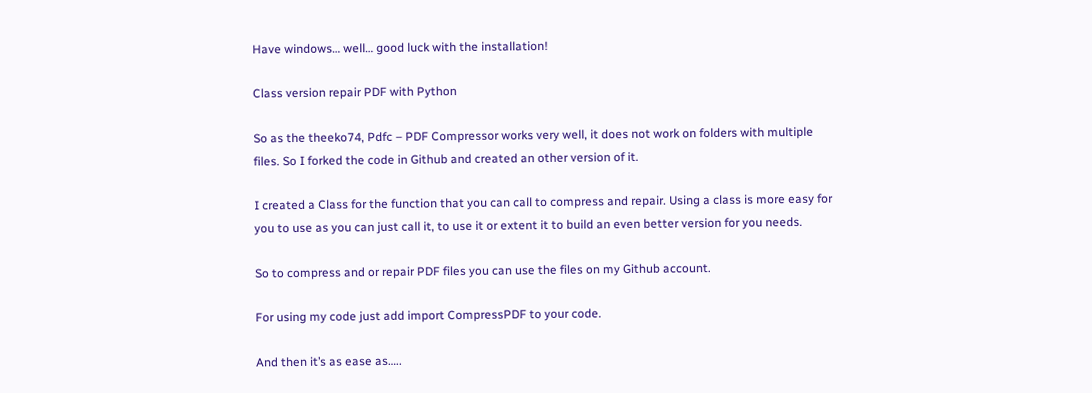Have windows… well… good luck with the installation!

Class version repair PDF with Python

So as the theeko74, Pdfc – PDF Compressor works very well, it does not work on folders with multiple files. So I forked the code in Github and created an other version of it.

I created a Class for the function that you can call to compress and repair. Using a class is more easy for you to use as you can just call it, to use it or extent it to build an even better version for you needs.

So to compress and or repair PDF files you can use the files on my Github account.

For using my code just add import CompressPDF to your code.

And then it’s as ease as…..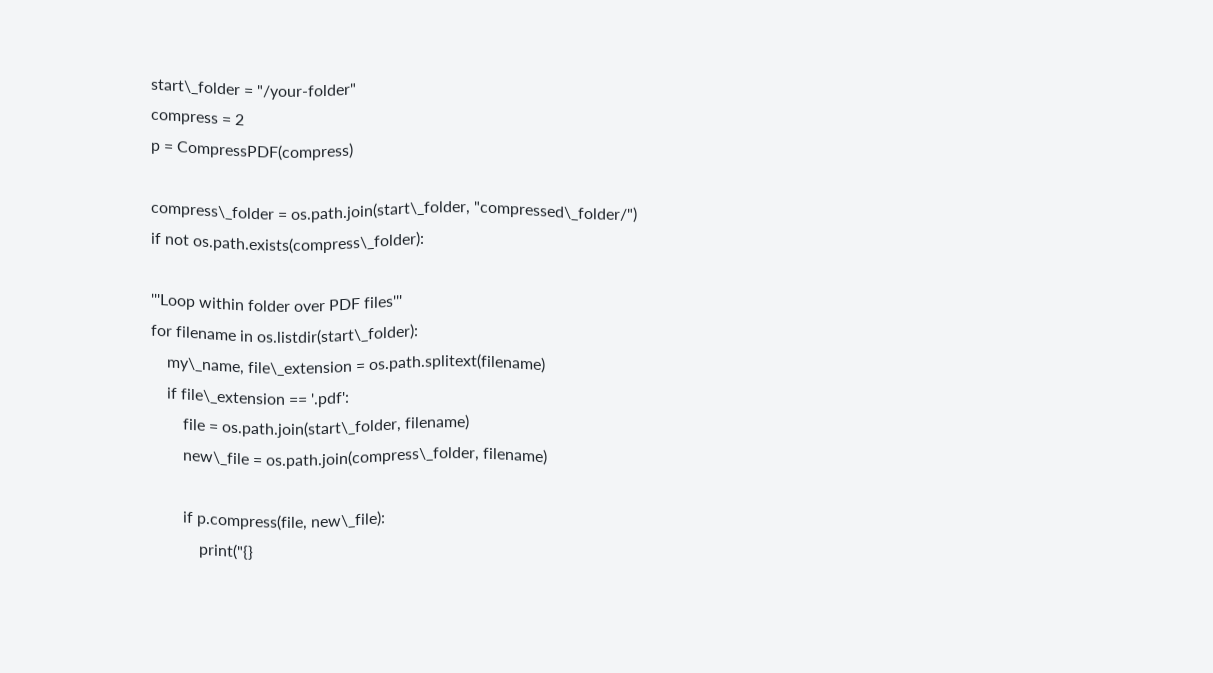start\_folder = "/your-folder"
compress = 2
p = CompressPDF(compress)

compress\_folder = os.path.join(start\_folder, "compressed\_folder/")
if not os.path.exists(compress\_folder):

'''Loop within folder over PDF files'''
for filename in os.listdir(start\_folder):
    my\_name, file\_extension = os.path.splitext(filename)
    if file\_extension == '.pdf':
        file = os.path.join(start\_folder, filename)
        new\_file = os.path.join(compress\_folder, filename)

        if p.compress(file, new\_file):
            print("{}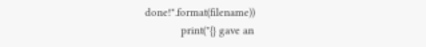done!".format(filename))
            print("{} gave an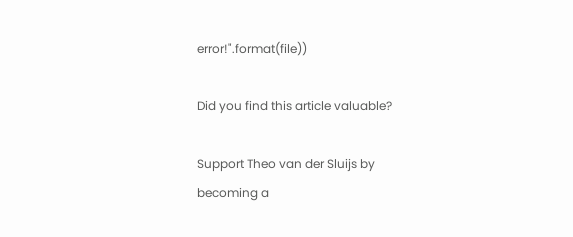error!".format(file))

Did you find this article valuable?

Support Theo van der Sluijs by becoming a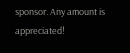sponsor. Any amount is appreciated!